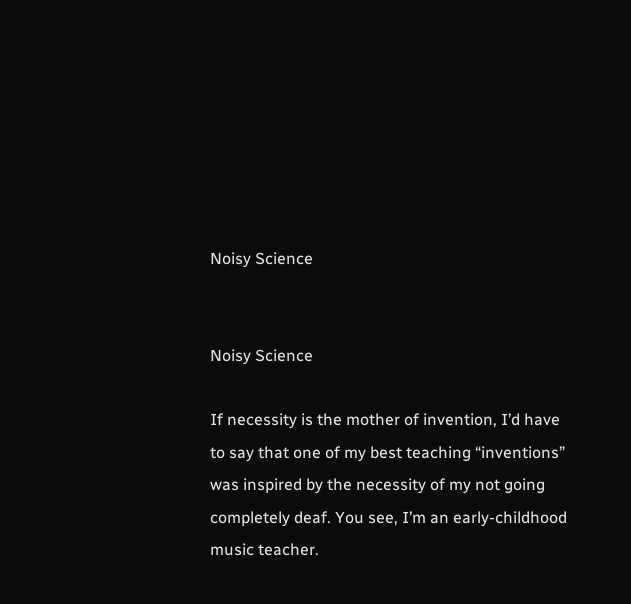Noisy Science


Noisy Science

If necessity is the mother of invention, I’d have to say that one of my best teaching “inventions” was inspired by the necessity of my not going completely deaf. You see, I’m an early-childhood music teacher.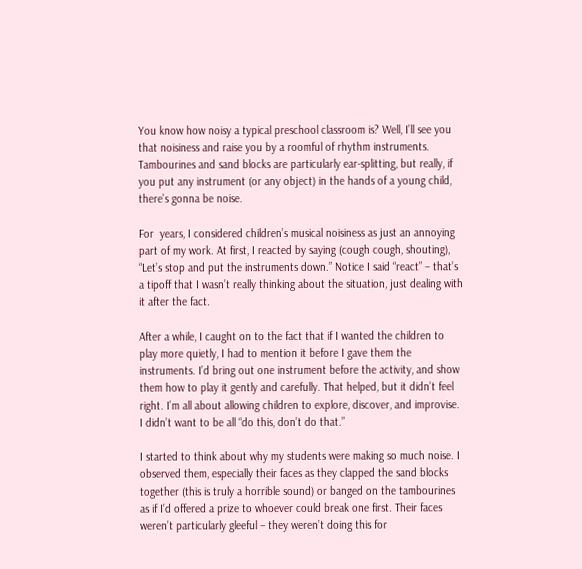You know how noisy a typical preschool classroom is? Well, I’ll see you that noisiness and raise you by a roomful of rhythm instruments. Tambourines and sand blocks are particularly ear-splitting, but really, if you put any instrument (or any object) in the hands of a young child, there’s gonna be noise.

For  years, I considered children’s musical noisiness as just an annoying part of my work. At first, I reacted by saying (cough cough, shouting), “Let’s stop and put the instruments down.” Notice I said “react” – that’s a tipoff that I wasn’t really thinking about the situation, just dealing with it after the fact.

After a while, I caught on to the fact that if I wanted the children to play more quietly, I had to mention it before I gave them the instruments. I’d bring out one instrument before the activity, and show them how to play it gently and carefully. That helped, but it didn’t feel right. I’m all about allowing children to explore, discover, and improvise. I didn’t want to be all “do this, don’t do that.”

I started to think about why my students were making so much noise. I observed them, especially their faces as they clapped the sand blocks together (this is truly a horrible sound) or banged on the tambourines as if I’d offered a prize to whoever could break one first. Their faces weren’t particularly gleeful – they weren’t doing this for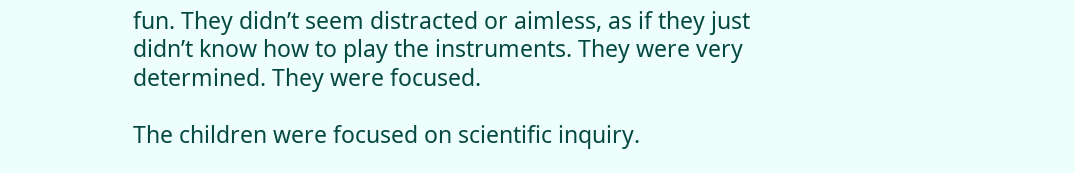fun. They didn’t seem distracted or aimless, as if they just didn’t know how to play the instruments. They were very determined. They were focused.

The children were focused on scientific inquiry.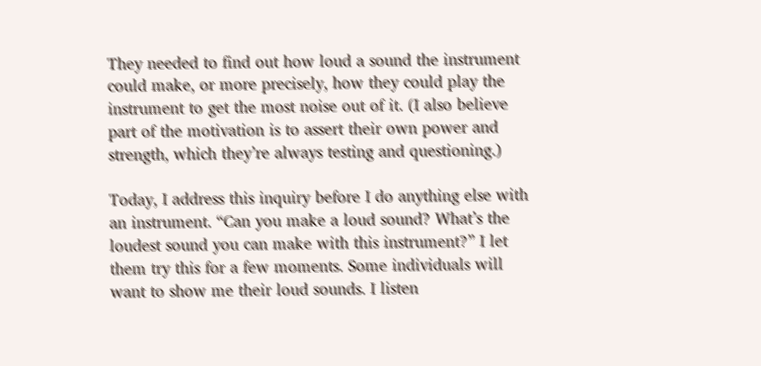They needed to find out how loud a sound the instrument could make, or more precisely, how they could play the instrument to get the most noise out of it. (I also believe part of the motivation is to assert their own power and strength, which they’re always testing and questioning.)

Today, I address this inquiry before I do anything else with an instrument. “Can you make a loud sound? What’s the loudest sound you can make with this instrument?” I let them try this for a few moments. Some individuals will want to show me their loud sounds. I listen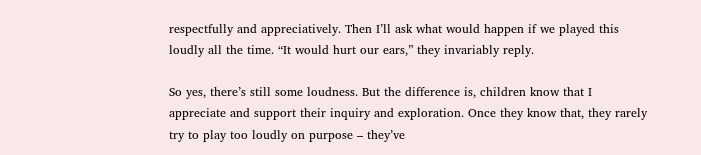respectfully and appreciatively. Then I’ll ask what would happen if we played this loudly all the time. “It would hurt our ears,” they invariably reply.

So yes, there’s still some loudness. But the difference is, children know that I appreciate and support their inquiry and exploration. Once they know that, they rarely try to play too loudly on purpose – they’ve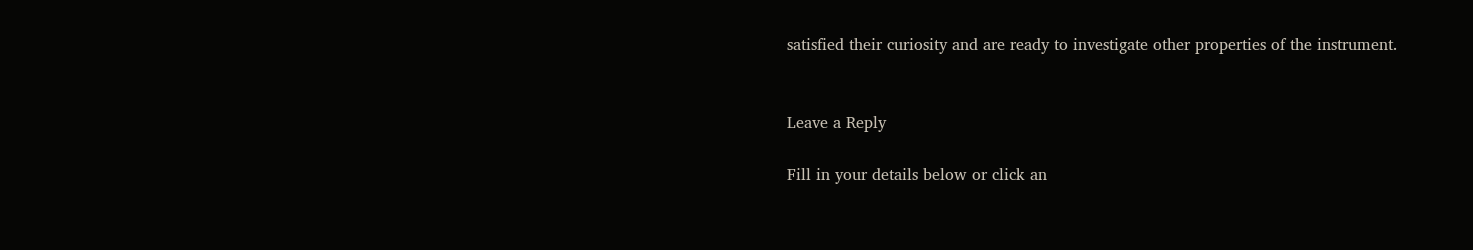satisfied their curiosity and are ready to investigate other properties of the instrument.


Leave a Reply

Fill in your details below or click an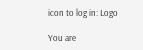icon to log in: Logo

You are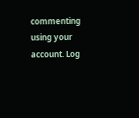commenting using your account. Log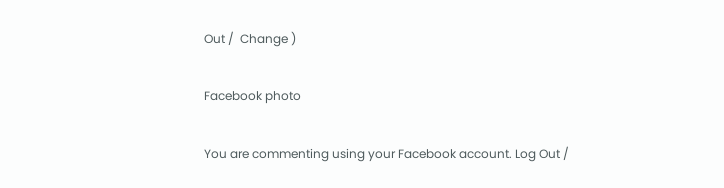Out /  Change )

Facebook photo

You are commenting using your Facebook account. Log Out /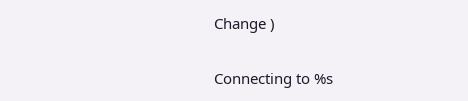Change )

Connecting to %s